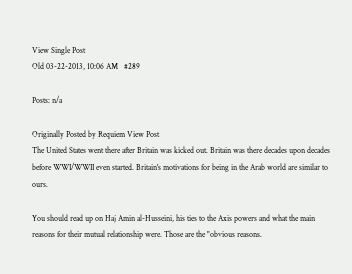View Single Post
Old 03-22-2013, 10:06 AM   #289

Posts: n/a

Originally Posted by Requiem View Post
The United States went there after Britain was kicked out. Britain was there decades upon decades before WWI/WWII even started. Britain's motivations for being in the Arab world are similar to ours.

You should read up on Haj Amin al-Husseini, his ties to the Axis powers and what the main reasons for their mutual relationship were. Those are the "obvious reasons.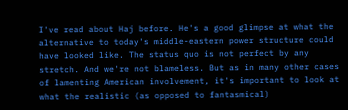I've read about Haj before. He's a good glimpse at what the alternative to today's middle-eastern power structure could have looked like. The status quo is not perfect by any stretch. And we're not blameless. But as in many other cases of lamenting American involvement, it's important to look at what the realistic (as opposed to fantasmical)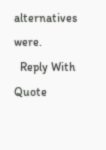alternatives were.
  Reply With Quote